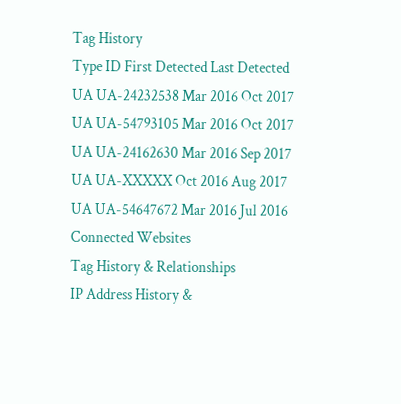Tag History
Type ID First Detected Last Detected
UA UA-24232538 Mar 2016 Oct 2017
UA UA-54793105 Mar 2016 Oct 2017
UA UA-24162630 Mar 2016 Sep 2017
UA UA-XXXXX Oct 2016 Aug 2017
UA UA-54647672 Mar 2016 Jul 2016
Connected Websites
Tag History & Relationships
IP Address History &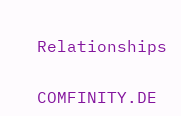Relationships

COMFINITY.DE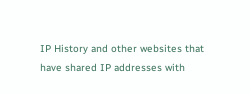IP History and other websites that have shared IP addresses with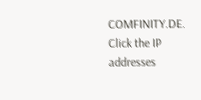COMFINITY.DE. Click the IP addresses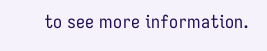to see more information.